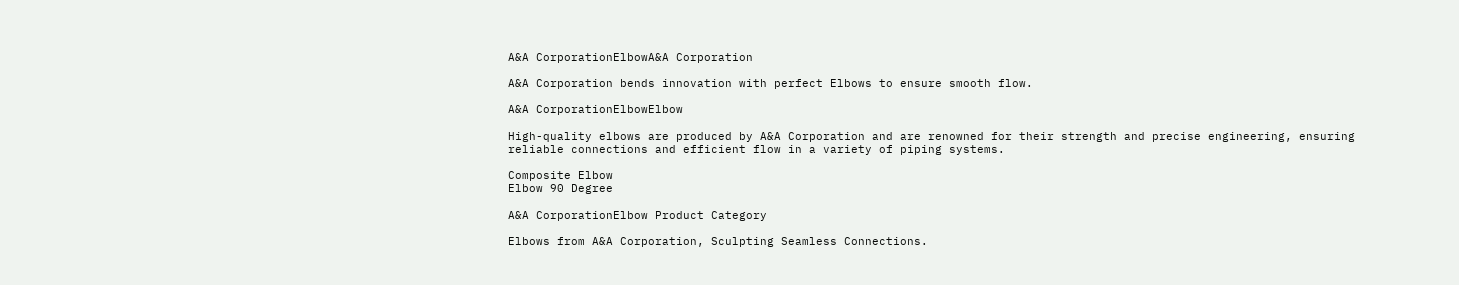A&A CorporationElbowA&A Corporation

A&A Corporation bends innovation with perfect Elbows to ensure smooth flow.

A&A CorporationElbowElbow

High-quality elbows are produced by A&A Corporation and are renowned for their strength and precise engineering, ensuring reliable connections and efficient flow in a variety of piping systems.

Composite Elbow
Elbow 90 Degree

A&A CorporationElbow Product Category

Elbows from A&A Corporation, Sculpting Seamless Connections.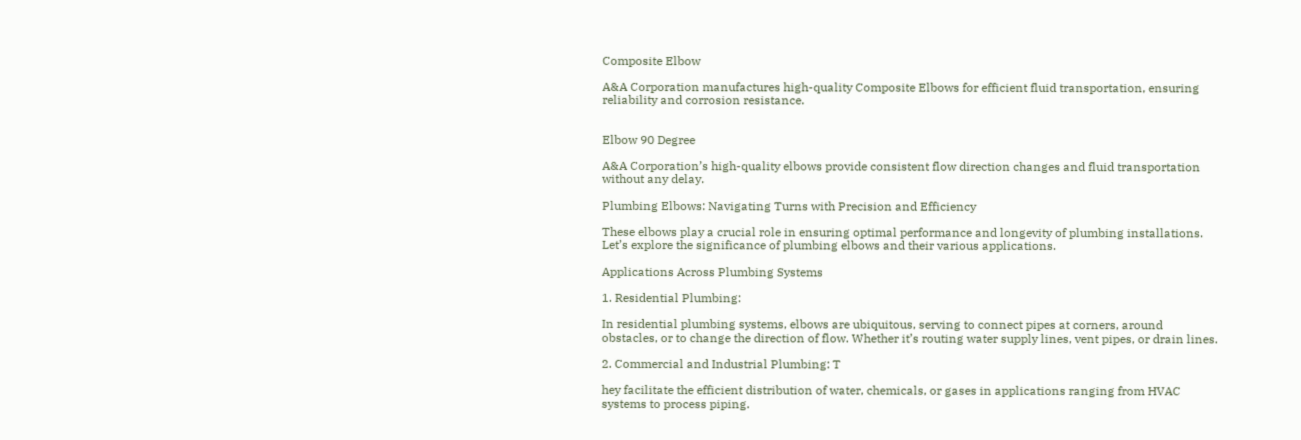Composite Elbow

A&A Corporation manufactures high-quality Composite Elbows for efficient fluid transportation, ensuring reliability and corrosion resistance.


Elbow 90 Degree

A&A Corporation’s high-quality elbows provide consistent flow direction changes and fluid transportation without any delay.

Plumbing Elbows: Navigating Turns with Precision and Efficiency

These elbows play a crucial role in ensuring optimal performance and longevity of plumbing installations. Let’s explore the significance of plumbing elbows and their various applications.

Applications Across Plumbing Systems

1. Residential Plumbing:

In residential plumbing systems, elbows are ubiquitous, serving to connect pipes at corners, around obstacles, or to change the direction of flow. Whether it’s routing water supply lines, vent pipes, or drain lines.

2. Commercial and Industrial Plumbing: T

hey facilitate the efficient distribution of water, chemicals, or gases in applications ranging from HVAC systems to process piping.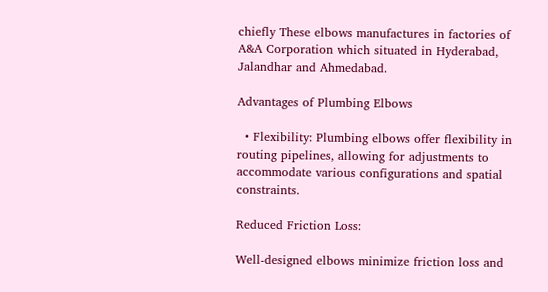chiefly These elbows manufactures in factories of A&A Corporation which situated in Hyderabad, Jalandhar and Ahmedabad.

Advantages of Plumbing Elbows

  • Flexibility: Plumbing elbows offer flexibility in routing pipelines, allowing for adjustments to accommodate various configurations and spatial constraints.

Reduced Friction Loss:

Well-designed elbows minimize friction loss and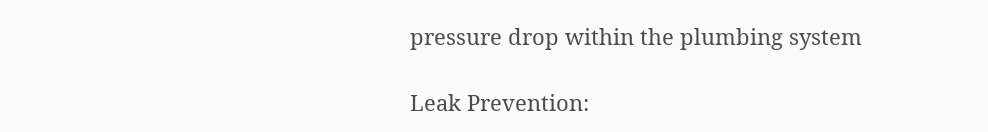pressure drop within the plumbing system

Leak Prevention: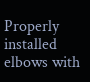Properly installed elbows with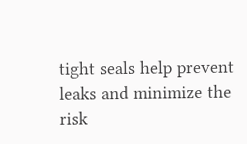tight seals help prevent leaks and minimize the risk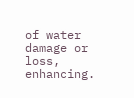of water damage or loss, enhancing.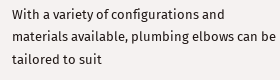With a variety of configurations and materials available, plumbing elbows can be tailored to suit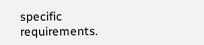specific requirements.